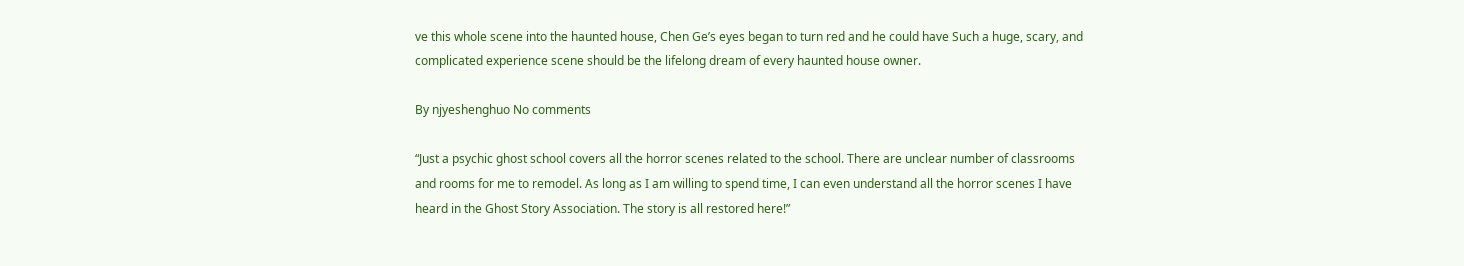ve this whole scene into the haunted house, Chen Ge’s eyes began to turn red and he could have Such a huge, scary, and complicated experience scene should be the lifelong dream of every haunted house owner.

By njyeshenghuo No comments

“Just a psychic ghost school covers all the horror scenes related to the school. There are unclear number of classrooms and rooms for me to remodel. As long as I am willing to spend time, I can even understand all the horror scenes I have heard in the Ghost Story Association. The story is all restored here!”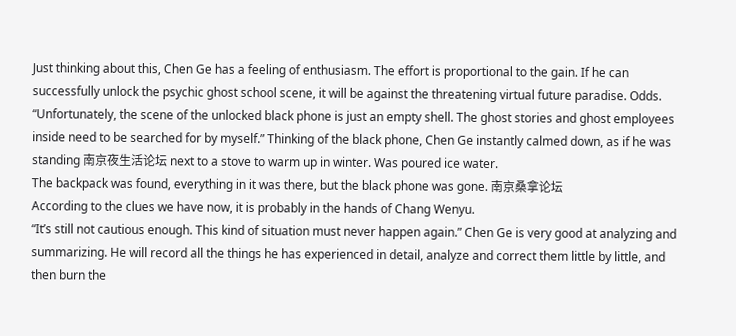Just thinking about this, Chen Ge has a feeling of enthusiasm. The effort is proportional to the gain. If he can successfully unlock the psychic ghost school scene, it will be against the threatening virtual future paradise. Odds.
“Unfortunately, the scene of the unlocked black phone is just an empty shell. The ghost stories and ghost employees inside need to be searched for by myself.” Thinking of the black phone, Chen Ge instantly calmed down, as if he was standing 南京夜生活论坛 next to a stove to warm up in winter. Was poured ice water.
The backpack was found, everything in it was there, but the black phone was gone. 南京桑拿论坛
According to the clues we have now, it is probably in the hands of Chang Wenyu.
“It’s still not cautious enough. This kind of situation must never happen again.” Chen Ge is very good at analyzing and summarizing. He will record all the things he has experienced in detail, analyze and correct them little by little, and then burn the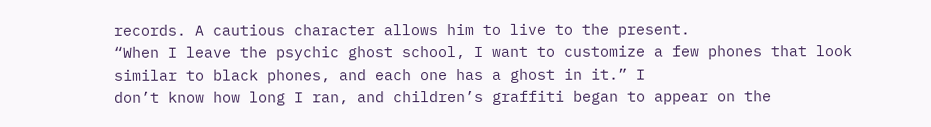records. A cautious character allows him to live to the present.
“When I leave the psychic ghost school, I want to customize a few phones that look similar to black phones, and each one has a ghost in it.” I
don’t know how long I ran, and children’s graffiti began to appear on the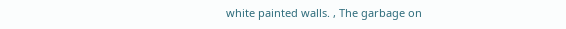white painted walls. , The garbage on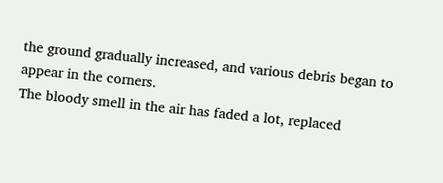the ground gradually increased, and various debris began to appear in the corners.
The bloody smell in the air has faded a lot, replaced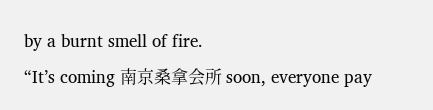by a burnt smell of fire.
“It’s coming 南京桑拿会所 soon, everyone pay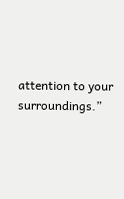attention to your surroundings.”